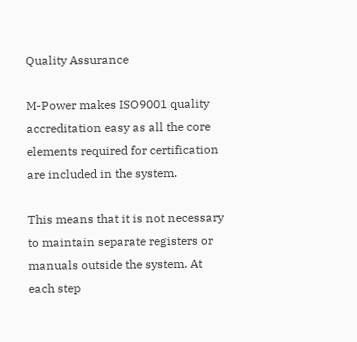Quality Assurance

M-Power makes ISO9001 quality accreditation easy as all the core elements required for certification are included in the system.

This means that it is not necessary to maintain separate registers or manuals outside the system. At each step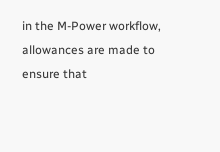in the M-Power workflow, allowances are made to ensure that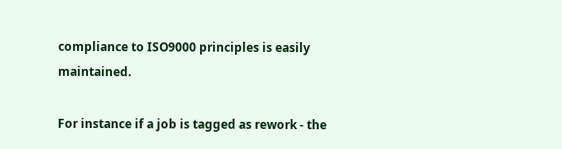compliance to ISO9000 principles is easily maintained.

For instance if a job is tagged as rework - the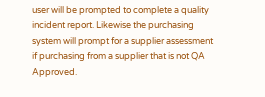user will be prompted to complete a quality incident report. Likewise the purchasing system will prompt for a supplier assessment if purchasing from a supplier that is not QA Approved.